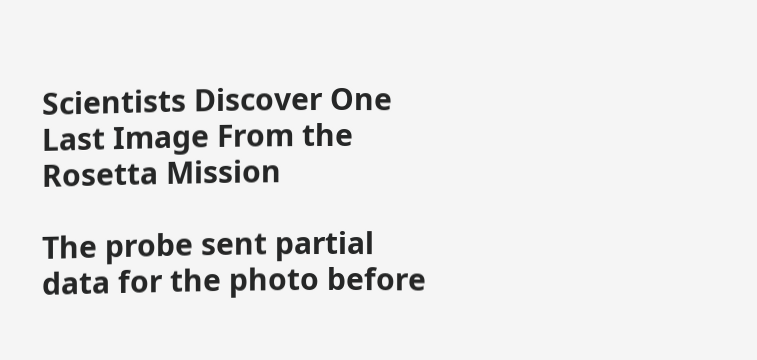Scientists Discover One Last Image From the Rosetta Mission

The probe sent partial data for the photo before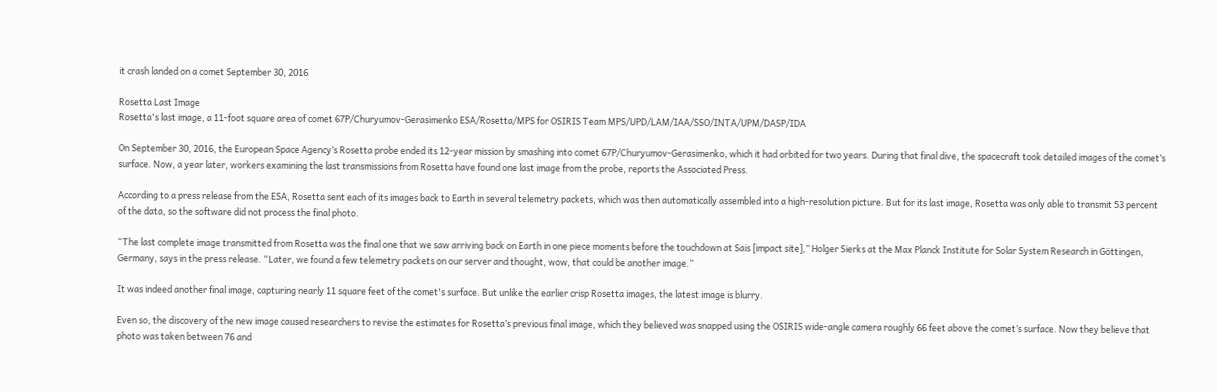it crash landed on a comet September 30, 2016

Rosetta Last Image
Rosetta's last image, a 11-foot square area of comet 67P/Churyumov-Gerasimenko ESA/Rosetta/MPS for OSIRIS Team MPS/UPD/LAM/IAA/SSO/INTA/UPM/DASP/IDA

On September 30, 2016, the European Space Agency’s Rosetta probe ended its 12-year mission by smashing into comet 67P/Churyumov-Gerasimenko, which it had orbited for two years. During that final dive, the spacecraft took detailed images of the comet’s surface. Now, a year later, workers examining the last transmissions from Rosetta have found one last image from the probe, reports the Associated Press.

According to a press release from the ESA, Rosetta sent each of its images back to Earth in several telemetry packets, which was then automatically assembled into a high-resolution picture. But for its last image, Rosetta was only able to transmit 53 percent of the data, so the software did not process the final photo.

“The last complete image transmitted from Rosetta was the final one that we saw arriving back on Earth in one piece moments before the touchdown at Sais [impact site],” Holger Sierks at the Max Planck Institute for Solar System Research in Göttingen, Germany, says in the press release. “Later, we found a few telemetry packets on our server and thought, wow, that could be another image.”

It was indeed another final image, capturing nearly 11 square feet of the comet's surface. But unlike the earlier crisp Rosetta images, the latest image is blurry.

Even so, the discovery of the new image caused researchers to revise the estimates for Rosetta’s previous final image, which they believed was snapped using the OSIRIS wide-angle camera roughly 66 feet above the comet’s surface. Now they believe that photo was taken between 76 and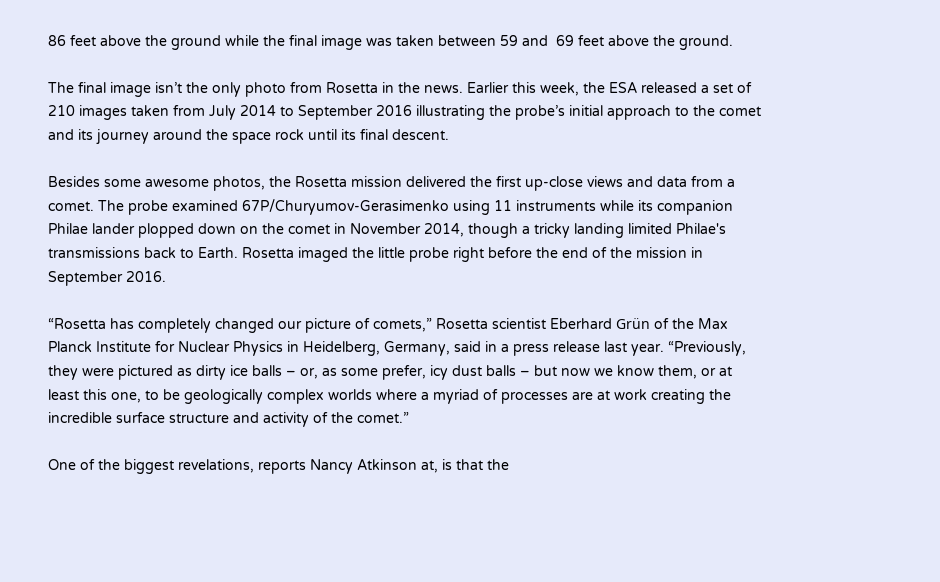86 feet above the ground while the final image was taken between 59 and  69 feet above the ground.

The final image isn’t the only photo from Rosetta in the news. Earlier this week, the ESA released a set of 210 images taken from July 2014 to September 2016 illustrating the probe’s initial approach to the comet and its journey around the space rock until its final descent.

Besides some awesome photos, the Rosetta mission delivered the first up-close views and data from a comet. The probe examined 67P/Churyumov-Gerasimenko using 11 instruments while its companion Philae lander plopped down on the comet in November 2014, though a tricky landing limited Philae's transmissions back to Earth. Rosetta imaged the little probe right before the end of the mission in September 2016.

“Rosetta has completely changed our picture of comets,” Rosetta scientist Eberhard Grün of the Max Planck Institute for Nuclear Physics in Heidelberg, Germany, said in a press release last year. “Previously, they were pictured as dirty ice balls – or, as some prefer, icy dust balls – but now we know them, or at least this one, to be geologically complex worlds where a myriad of processes are at work creating the incredible surface structure and activity of the comet.”

One of the biggest revelations, reports Nancy Atkinson at, is that the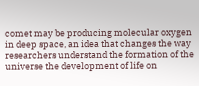comet may be producing molecular oxygen in deep space, an idea that changes the way researchers understand the formation of the universe the development of life on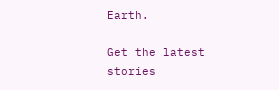Earth.

Get the latest stories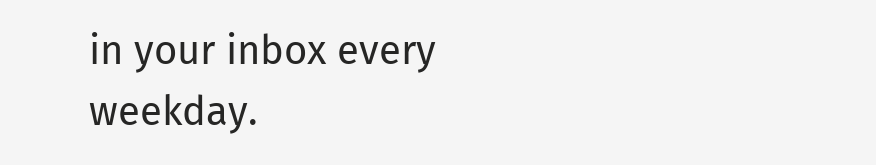in your inbox every weekday.